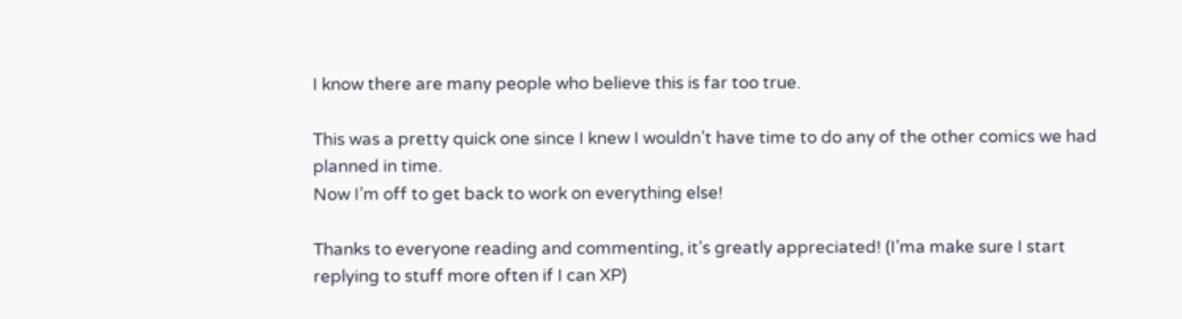I know there are many people who believe this is far too true.

This was a pretty quick one since I knew I wouldn’t have time to do any of the other comics we had planned in time.
Now I’m off to get back to work on everything else!

Thanks to everyone reading and commenting, it’s greatly appreciated! (I’ma make sure I start replying to stuff more often if I can XP)